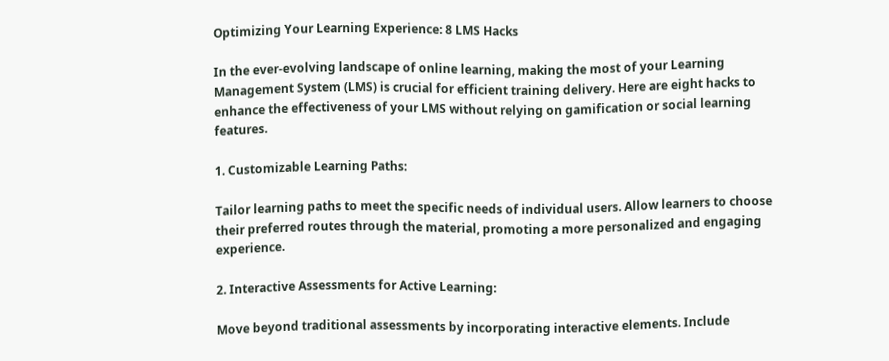Optimizing Your Learning Experience: 8 LMS Hacks

In the ever-evolving landscape of online learning, making the most of your Learning Management System (LMS) is crucial for efficient training delivery. Here are eight hacks to enhance the effectiveness of your LMS without relying on gamification or social learning features.

1. Customizable Learning Paths:

Tailor learning paths to meet the specific needs of individual users. Allow learners to choose their preferred routes through the material, promoting a more personalized and engaging experience.

2. Interactive Assessments for Active Learning:

Move beyond traditional assessments by incorporating interactive elements. Include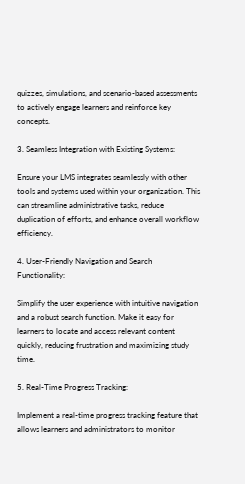quizzes, simulations, and scenario-based assessments to actively engage learners and reinforce key concepts.

3. Seamless Integration with Existing Systems:

Ensure your LMS integrates seamlessly with other tools and systems used within your organization. This can streamline administrative tasks, reduce duplication of efforts, and enhance overall workflow efficiency.

4. User-Friendly Navigation and Search Functionality:

Simplify the user experience with intuitive navigation and a robust search function. Make it easy for learners to locate and access relevant content quickly, reducing frustration and maximizing study time.

5. Real-Time Progress Tracking:

Implement a real-time progress tracking feature that allows learners and administrators to monitor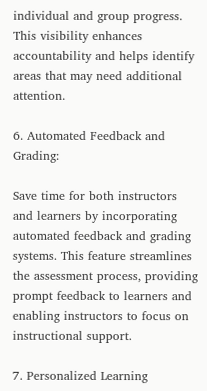individual and group progress. This visibility enhances accountability and helps identify areas that may need additional attention.

6. Automated Feedback and Grading:

Save time for both instructors and learners by incorporating automated feedback and grading systems. This feature streamlines the assessment process, providing prompt feedback to learners and enabling instructors to focus on instructional support.

7. Personalized Learning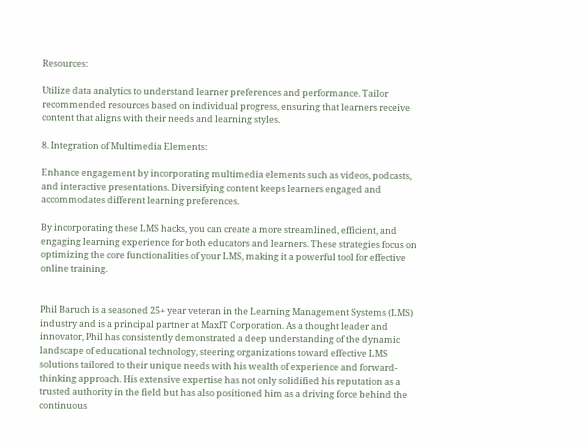Resources:

Utilize data analytics to understand learner preferences and performance. Tailor recommended resources based on individual progress, ensuring that learners receive content that aligns with their needs and learning styles.

8. Integration of Multimedia Elements:

Enhance engagement by incorporating multimedia elements such as videos, podcasts, and interactive presentations. Diversifying content keeps learners engaged and accommodates different learning preferences.

By incorporating these LMS hacks, you can create a more streamlined, efficient, and engaging learning experience for both educators and learners. These strategies focus on optimizing the core functionalities of your LMS, making it a powerful tool for effective online training.


Phil Baruch is a seasoned 25+ year veteran in the Learning Management Systems (LMS) industry and is a principal partner at MaxIT Corporation. As a thought leader and innovator, Phil has consistently demonstrated a deep understanding of the dynamic landscape of educational technology, steering organizations toward effective LMS solutions tailored to their unique needs with his wealth of experience and forward-thinking approach. His extensive expertise has not only solidified his reputation as a trusted authority in the field but has also positioned him as a driving force behind the continuous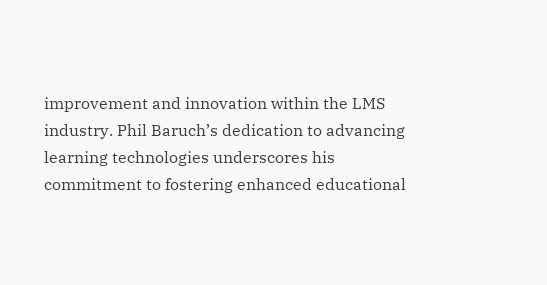improvement and innovation within the LMS industry. Phil Baruch’s dedication to advancing learning technologies underscores his commitment to fostering enhanced educational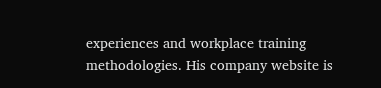experiences and workplace training methodologies. His company website is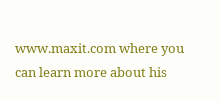www.maxit.com where you can learn more about his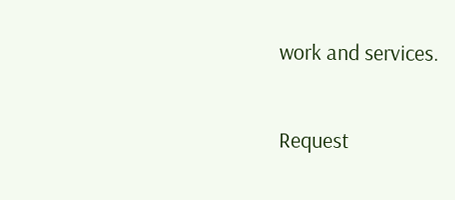work and services.

Request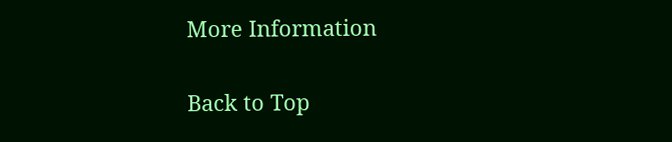More Information

Back to Top